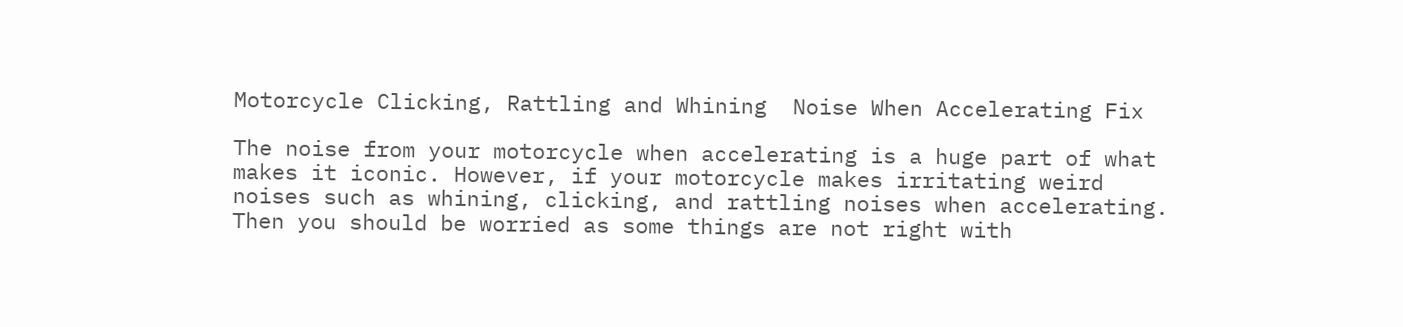Motorcycle Clicking, Rattling and Whining  Noise When Accelerating Fix

The noise from your motorcycle when accelerating is a huge part of what makes it iconic. However, if your motorcycle makes irritating weird noises such as whining, clicking, and rattling noises when accelerating. Then you should be worried as some things are not right with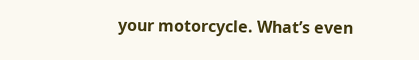your motorcycle. What’s even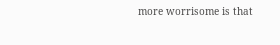more worrisome is that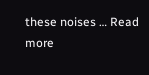these noises … Read more